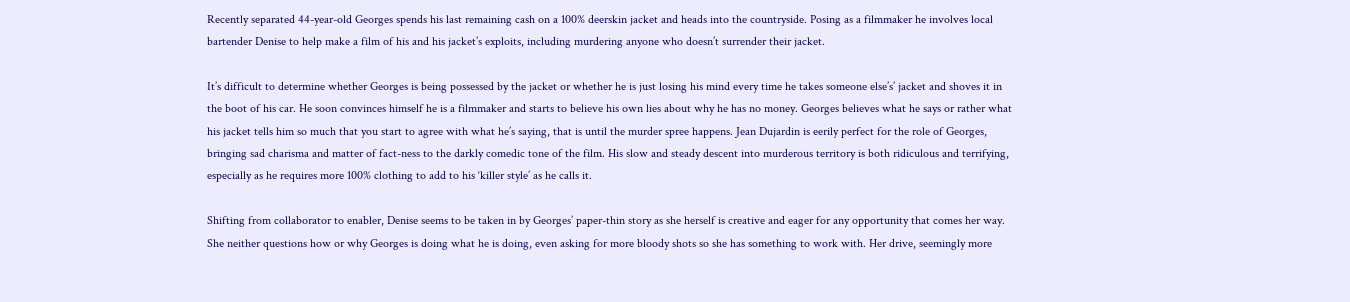Recently separated 44-year-old Georges spends his last remaining cash on a 100% deerskin jacket and heads into the countryside. Posing as a filmmaker he involves local bartender Denise to help make a film of his and his jacket’s exploits, including murdering anyone who doesn’t surrender their jacket.

It’s difficult to determine whether Georges is being possessed by the jacket or whether he is just losing his mind every time he takes someone else’s’ jacket and shoves it in the boot of his car. He soon convinces himself he is a filmmaker and starts to believe his own lies about why he has no money. Georges believes what he says or rather what his jacket tells him so much that you start to agree with what he’s saying, that is until the murder spree happens. Jean Dujardin is eerily perfect for the role of Georges, bringing sad charisma and matter of fact-ness to the darkly comedic tone of the film. His slow and steady descent into murderous territory is both ridiculous and terrifying, especially as he requires more 100% clothing to add to his ‘killer style’ as he calls it.

Shifting from collaborator to enabler, Denise seems to be taken in by Georges’ paper-thin story as she herself is creative and eager for any opportunity that comes her way. She neither questions how or why Georges is doing what he is doing, even asking for more bloody shots so she has something to work with. Her drive, seemingly more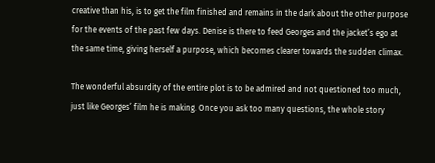creative than his, is to get the film finished and remains in the dark about the other purpose for the events of the past few days. Denise is there to feed Georges and the jacket’s ego at the same time, giving herself a purpose, which becomes clearer towards the sudden climax.

The wonderful absurdity of the entire plot is to be admired and not questioned too much, just like Georges’ film he is making. Once you ask too many questions, the whole story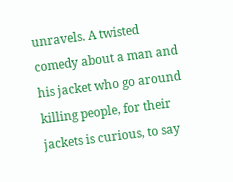unravels. A twisted comedy about a man and his jacket who go around killing people, for their jackets is curious, to say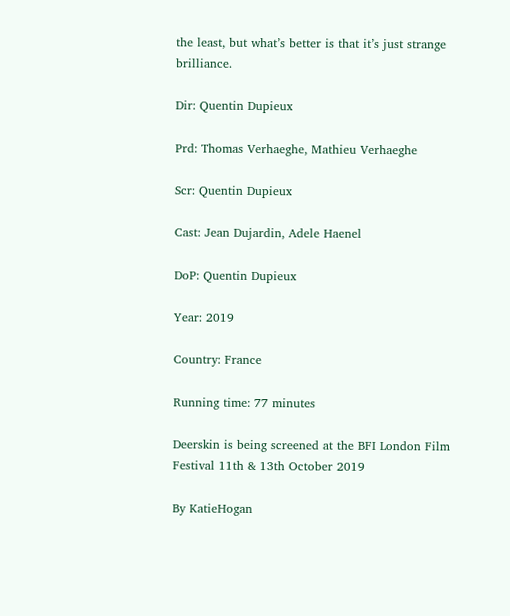the least, but what’s better is that it’s just strange brilliance.

Dir: Quentin Dupieux

Prd: Thomas Verhaeghe, Mathieu Verhaeghe

Scr: Quentin Dupieux

Cast: Jean Dujardin, Adele Haenel

DoP: Quentin Dupieux

Year: 2019

Country: France

Running time: 77 minutes

Deerskin is being screened at the BFI London Film Festival 11th & 13th October 2019

By KatieHogan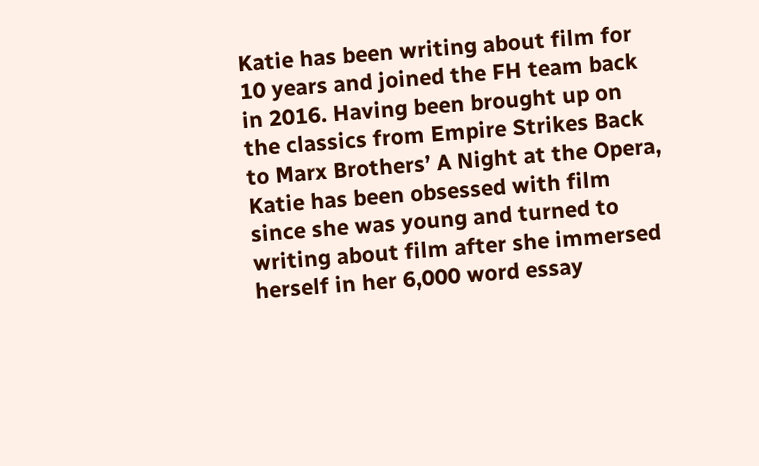Katie has been writing about film for 10 years and joined the FH team back in 2016. Having been brought up on the classics from Empire Strikes Back to Marx Brothers’ A Night at the Opera, Katie has been obsessed with film since she was young and turned to writing about film after she immersed herself in her 6,000 word essay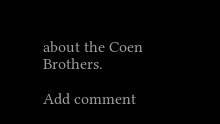about the Coen Brothers.

Add comment